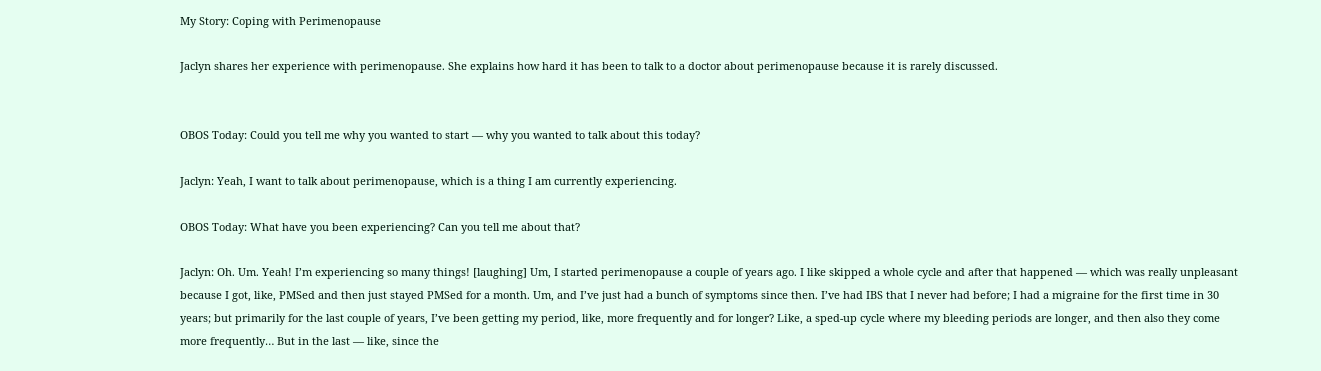My Story: Coping with Perimenopause

Jaclyn shares her experience with perimenopause. She explains how hard it has been to talk to a doctor about perimenopause because it is rarely discussed.


OBOS Today: Could you tell me why you wanted to start — why you wanted to talk about this today?

Jaclyn: Yeah, I want to talk about perimenopause, which is a thing I am currently experiencing.

OBOS Today: What have you been experiencing? Can you tell me about that?

Jaclyn: Oh. Um. Yeah! I’m experiencing so many things! [laughing] Um, I started perimenopause a couple of years ago. I like skipped a whole cycle and after that happened — which was really unpleasant because I got, like, PMSed and then just stayed PMSed for a month. Um, and I’ve just had a bunch of symptoms since then. I’ve had IBS that I never had before; I had a migraine for the first time in 30 years; but primarily for the last couple of years, I’ve been getting my period, like, more frequently and for longer? Like, a sped-up cycle where my bleeding periods are longer, and then also they come more frequently… But in the last — like, since the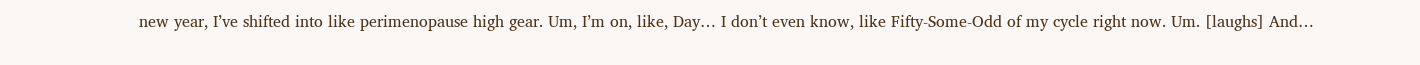new year, I’ve shifted into like perimenopause high gear. Um, I’m on, like, Day… I don’t even know, like Fifty-Some-Odd of my cycle right now. Um. [laughs] And…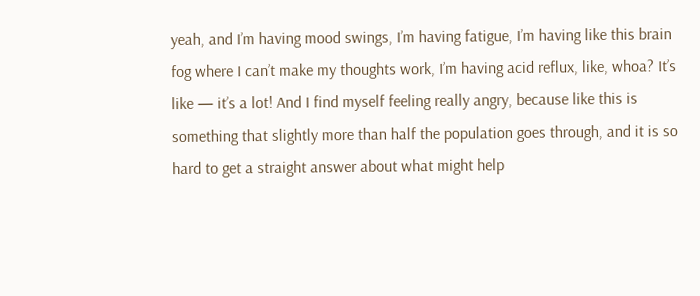yeah, and I’m having mood swings, I’m having fatigue, I’m having like this brain fog where I can’t make my thoughts work, I’m having acid reflux, like, whoa? It’s like — it’s a lot! And I find myself feeling really angry, because like this is something that slightly more than half the population goes through, and it is so hard to get a straight answer about what might help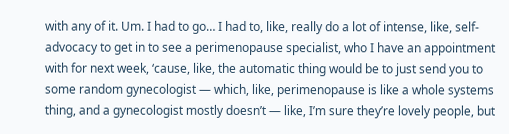with any of it. Um. I had to go… I had to, like, really do a lot of intense, like, self-advocacy to get in to see a perimenopause specialist, who I have an appointment with for next week, ‘cause, like, the automatic thing would be to just send you to some random gynecologist — which, like, perimenopause is like a whole systems thing, and a gynecologist mostly doesn’t — like, I’m sure they’re lovely people, but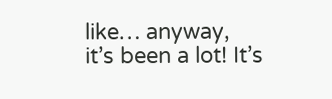like… anyway, it’s been a lot! It’s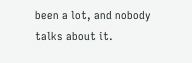been a lot, and nobody talks about it.